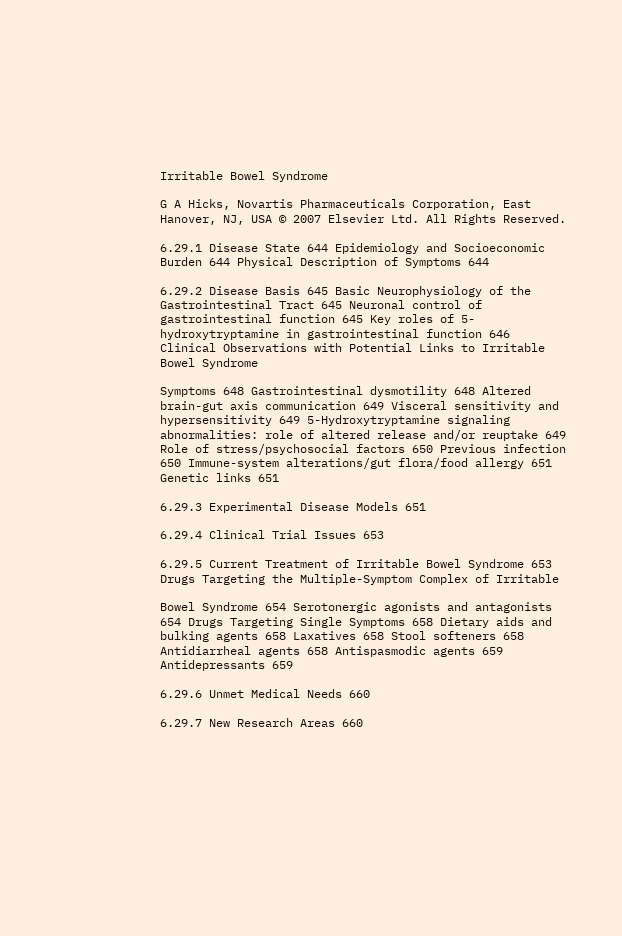Irritable Bowel Syndrome

G A Hicks, Novartis Pharmaceuticals Corporation, East Hanover, NJ, USA © 2007 Elsevier Ltd. All Rights Reserved.

6.29.1 Disease State 644 Epidemiology and Socioeconomic Burden 644 Physical Description of Symptoms 644

6.29.2 Disease Basis 645 Basic Neurophysiology of the Gastrointestinal Tract 645 Neuronal control of gastrointestinal function 645 Key roles of 5-hydroxytryptamine in gastrointestinal function 646 Clinical Observations with Potential Links to Irritable Bowel Syndrome

Symptoms 648 Gastrointestinal dysmotility 648 Altered brain-gut axis communication 649 Visceral sensitivity and hypersensitivity 649 5-Hydroxytryptamine signaling abnormalities: role of altered release and/or reuptake 649 Role of stress/psychosocial factors 650 Previous infection 650 Immune-system alterations/gut flora/food allergy 651 Genetic links 651

6.29.3 Experimental Disease Models 651

6.29.4 Clinical Trial Issues 653

6.29.5 Current Treatment of Irritable Bowel Syndrome 653 Drugs Targeting the Multiple-Symptom Complex of Irritable

Bowel Syndrome 654 Serotonergic agonists and antagonists 654 Drugs Targeting Single Symptoms 658 Dietary aids and bulking agents 658 Laxatives 658 Stool softeners 658 Antidiarrheal agents 658 Antispasmodic agents 659 Antidepressants 659

6.29.6 Unmet Medical Needs 660

6.29.7 New Research Areas 660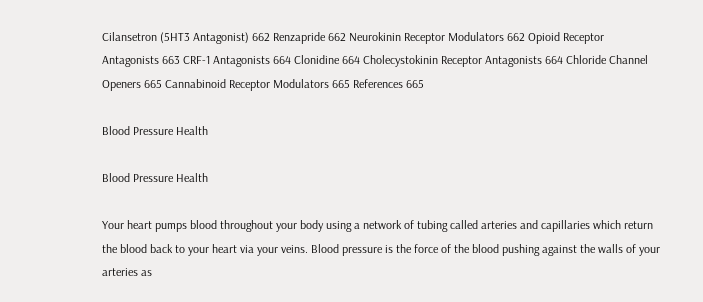Cilansetron (5HT3 Antagonist) 662 Renzapride 662 Neurokinin Receptor Modulators 662 Opioid Receptor Antagonists 663 CRF-1 Antagonists 664 Clonidine 664 Cholecystokinin Receptor Antagonists 664 Chloride Channel Openers 665 Cannabinoid Receptor Modulators 665 References 665

Blood Pressure Health

Blood Pressure Health

Your heart pumps blood throughout your body using a network of tubing called arteries and capillaries which return the blood back to your heart via your veins. Blood pressure is the force of the blood pushing against the walls of your arteries as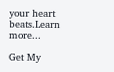your heart beats.Learn more...

Get My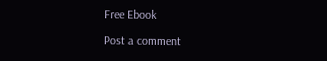Free Ebook

Post a comment